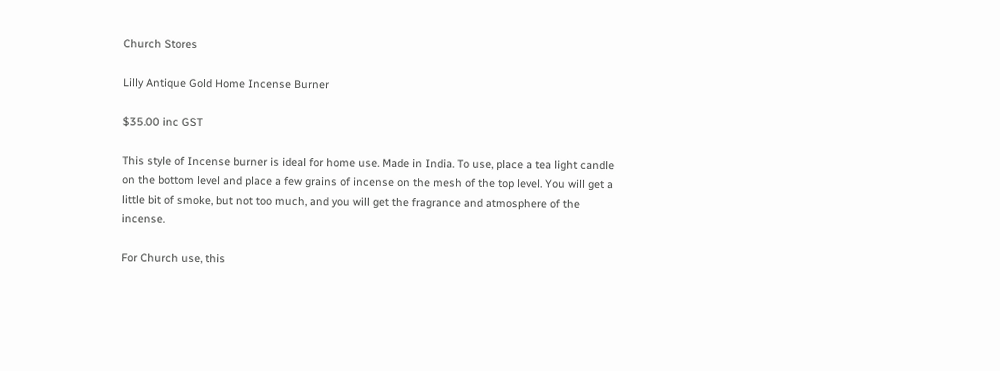Church Stores

Lilly Antique Gold Home Incense Burner

$35.00 inc GST

This style of Incense burner is ideal for home use. Made in India. To use, place a tea light candle on the bottom level and place a few grains of incense on the mesh of the top level. You will get a little bit of smoke, but not too much, and you will get the fragrance and atmosphere of the incense.

For Church use, this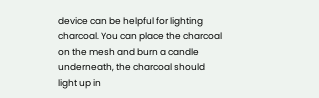device can be helpful for lighting charcoal. You can place the charcoal on the mesh and burn a candle underneath, the charcoal should light up in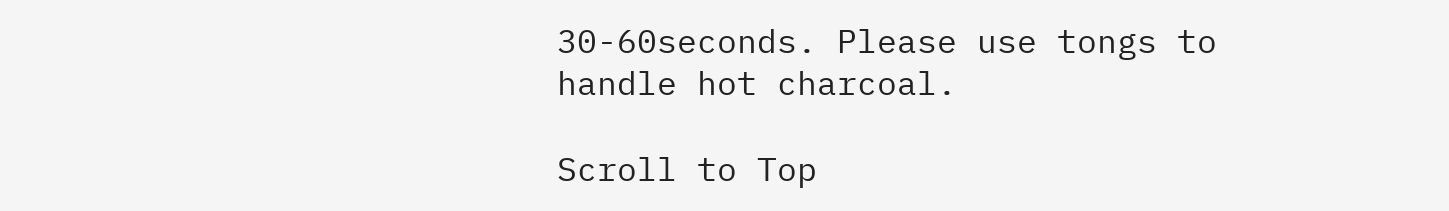30-60seconds. Please use tongs to handle hot charcoal.

Scroll to Top